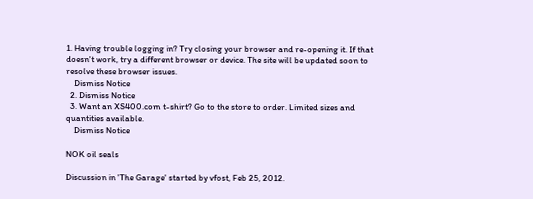1. Having trouble logging in? Try closing your browser and re-opening it. If that doesn't work, try a different browser or device. The site will be updated soon to resolve these browser issues.
    Dismiss Notice
  2. Dismiss Notice
  3. Want an XS400.com t-shirt? Go to the store to order. Limited sizes and quantities available.
    Dismiss Notice

NOK oil seals

Discussion in 'The Garage' started by vfost, Feb 25, 2012.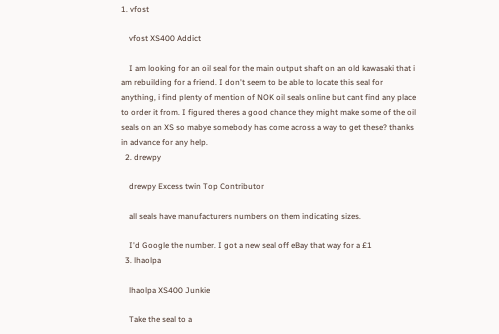1. vfost

    vfost XS400 Addict

    I am looking for an oil seal for the main output shaft on an old kawasaki that i am rebuilding for a friend. I don't seem to be able to locate this seal for anything, i find plenty of mention of NOK oil seals online but cant find any place to order it from. I figured theres a good chance they might make some of the oil seals on an XS so mabye somebody has come across a way to get these? thanks in advance for any help.
  2. drewpy

    drewpy Excess twin Top Contributor

    all seals have manufacturers numbers on them indicating sizes.

    I'd Google the number. I got a new seal off eBay that way for a £1
  3. lhaolpa

    lhaolpa XS400 Junkie

    Take the seal to a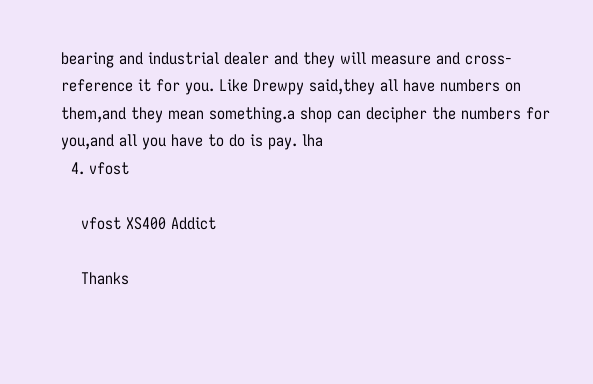bearing and industrial dealer and they will measure and cross-reference it for you. Like Drewpy said,they all have numbers on them,and they mean something.a shop can decipher the numbers for you,and all you have to do is pay. lha
  4. vfost

    vfost XS400 Addict

    Thanks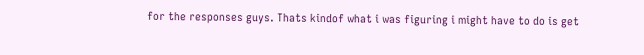for the responses guys. Thats kindof what i was figuring i might have to do is get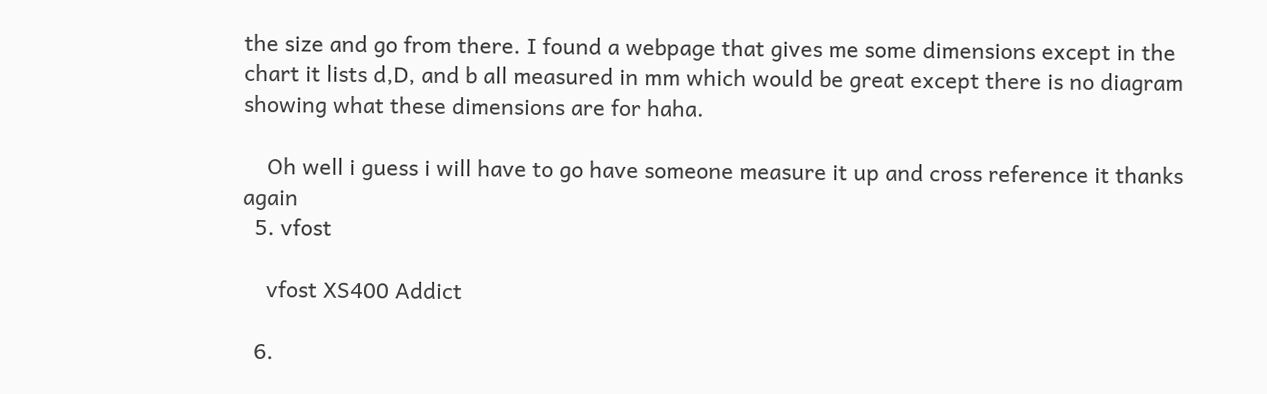the size and go from there. I found a webpage that gives me some dimensions except in the chart it lists d,D, and b all measured in mm which would be great except there is no diagram showing what these dimensions are for haha.

    Oh well i guess i will have to go have someone measure it up and cross reference it thanks again
  5. vfost

    vfost XS400 Addict

  6.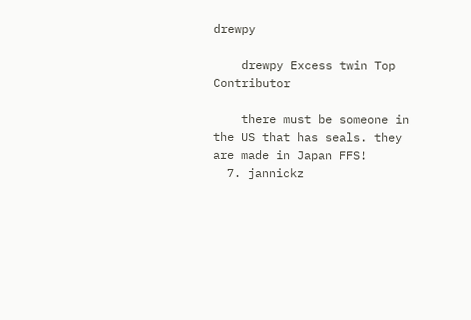drewpy

    drewpy Excess twin Top Contributor

    there must be someone in the US that has seals. they are made in Japan FFS!
  7. jannickz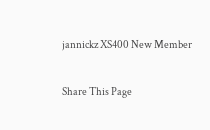jannickz XS400 New Member

Share This Page